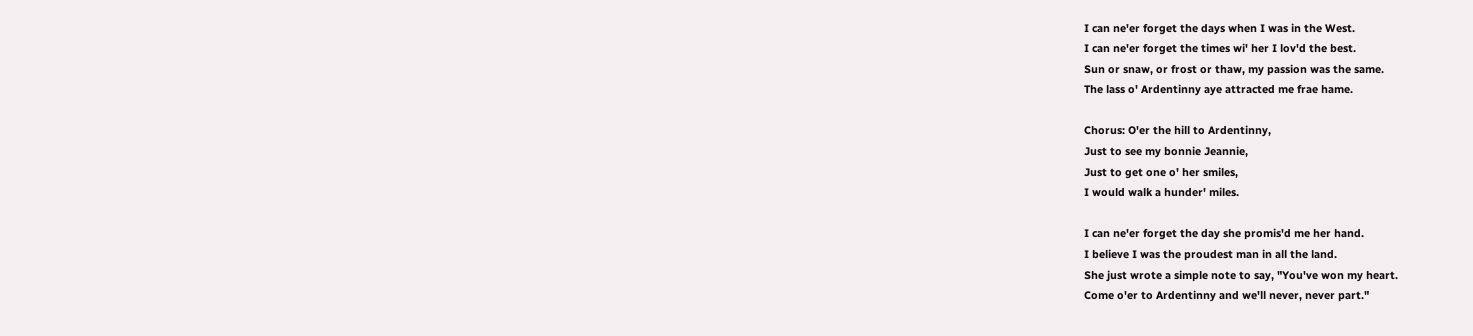I can ne'er forget the days when I was in the West.
I can ne'er forget the times wi' her I lov'd the best.
Sun or snaw, or frost or thaw, my passion was the same.
The lass o' Ardentinny aye attracted me frae hame.

Chorus: O'er the hill to Ardentinny,
Just to see my bonnie Jeannie,
Just to get one o' her smiles,
I would walk a hunder' miles.

I can ne'er forget the day she promis'd me her hand.
I believe I was the proudest man in all the land.
She just wrote a simple note to say, "You've won my heart.
Come o'er to Ardentinny and we'll never, never part."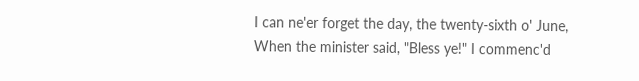I can ne'er forget the day, the twenty-sixth o' June,
When the minister said, "Bless ye!" I commenc'd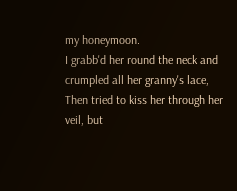my honeymoon.
I grabb'd her round the neck and crumpled all her granny's lace,
Then tried to kiss her through her veil, but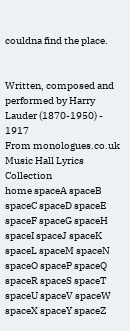couldna find the place.


Written, composed and performed by Harry Lauder (1870-1950) - 1917
From monologues.co.uk Music Hall Lyrics Collection
home spaceA spaceB spaceC spaceD spaceE spaceF spaceG spaceH spaceI spaceJ spaceK spaceL spaceM spaceN spaceO spaceP spaceQ spaceR spaceS spaceT spaceU spaceV spaceW spaceX spaceY spaceZ